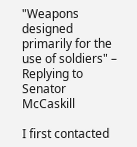"Weapons designed primarily for the use of soldiers" – Replying to Senator McCaskill

I first contacted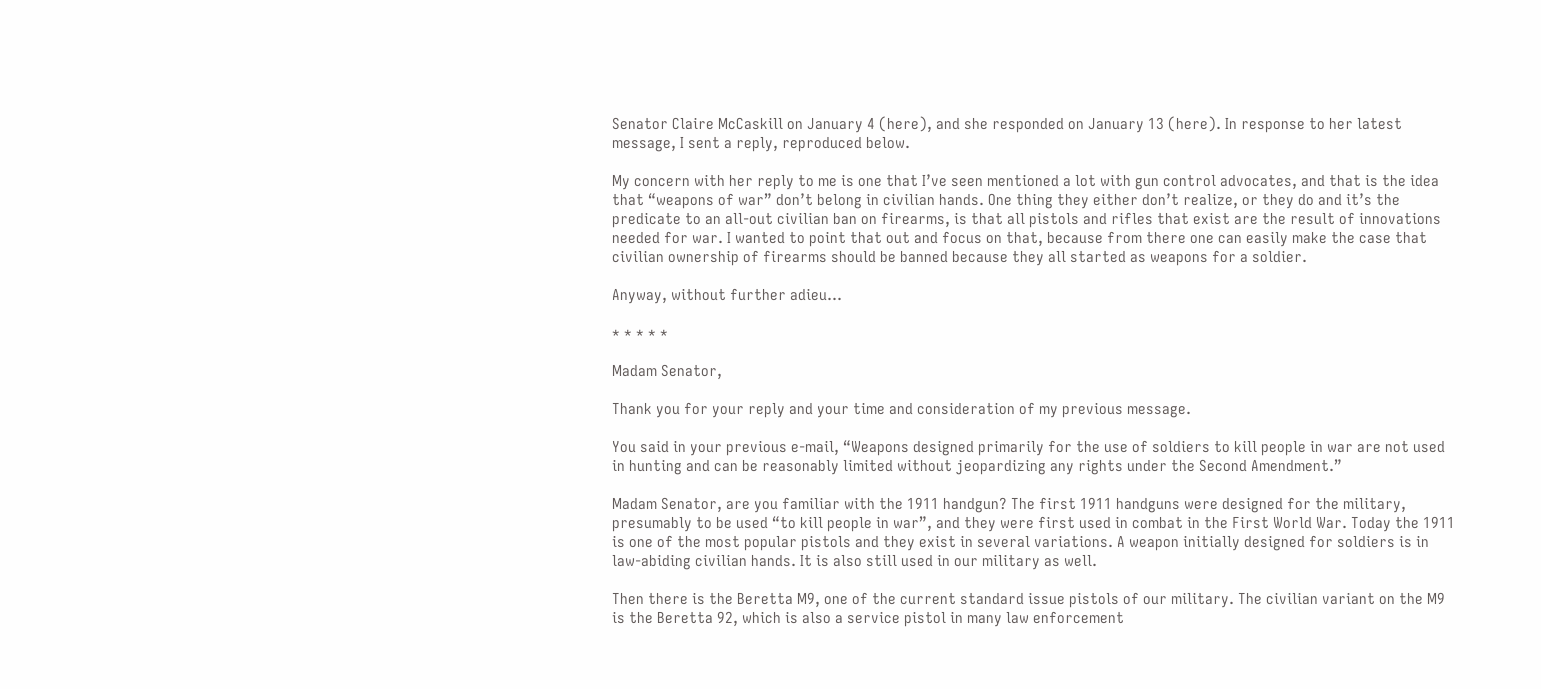Senator Claire McCaskill on January 4 (here), and she responded on January 13 (here). In response to her latest message, I sent a reply, reproduced below.

My concern with her reply to me is one that I’ve seen mentioned a lot with gun control advocates, and that is the idea that “weapons of war” don’t belong in civilian hands. One thing they either don’t realize, or they do and it’s the predicate to an all-out civilian ban on firearms, is that all pistols and rifles that exist are the result of innovations needed for war. I wanted to point that out and focus on that, because from there one can easily make the case that civilian ownership of firearms should be banned because they all started as weapons for a soldier.

Anyway, without further adieu…

* * * * *

Madam Senator,

Thank you for your reply and your time and consideration of my previous message.

You said in your previous e-mail, “Weapons designed primarily for the use of soldiers to kill people in war are not used in hunting and can be reasonably limited without jeopardizing any rights under the Second Amendment.”

Madam Senator, are you familiar with the 1911 handgun? The first 1911 handguns were designed for the military, presumably to be used “to kill people in war”, and they were first used in combat in the First World War. Today the 1911 is one of the most popular pistols and they exist in several variations. A weapon initially designed for soldiers is in law-abiding civilian hands. It is also still used in our military as well.

Then there is the Beretta M9, one of the current standard issue pistols of our military. The civilian variant on the M9 is the Beretta 92, which is also a service pistol in many law enforcement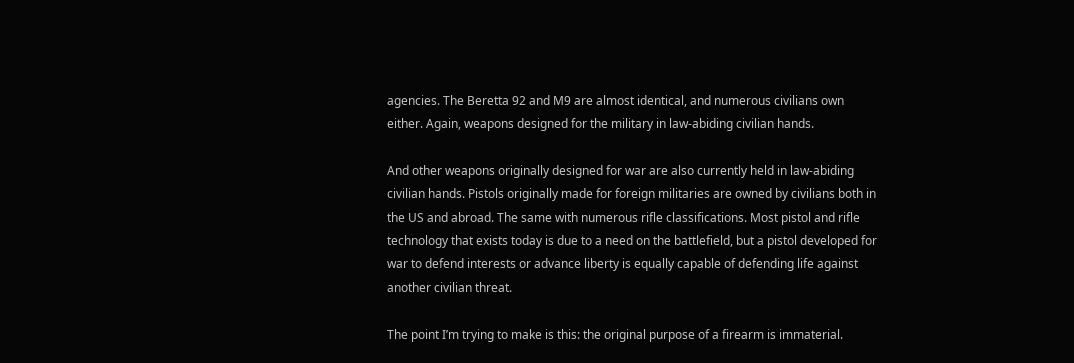agencies. The Beretta 92 and M9 are almost identical, and numerous civilians own either. Again, weapons designed for the military in law-abiding civilian hands.

And other weapons originally designed for war are also currently held in law-abiding civilian hands. Pistols originally made for foreign militaries are owned by civilians both in the US and abroad. The same with numerous rifle classifications. Most pistol and rifle technology that exists today is due to a need on the battlefield, but a pistol developed for war to defend interests or advance liberty is equally capable of defending life against another civilian threat.

The point I’m trying to make is this: the original purpose of a firearm is immaterial.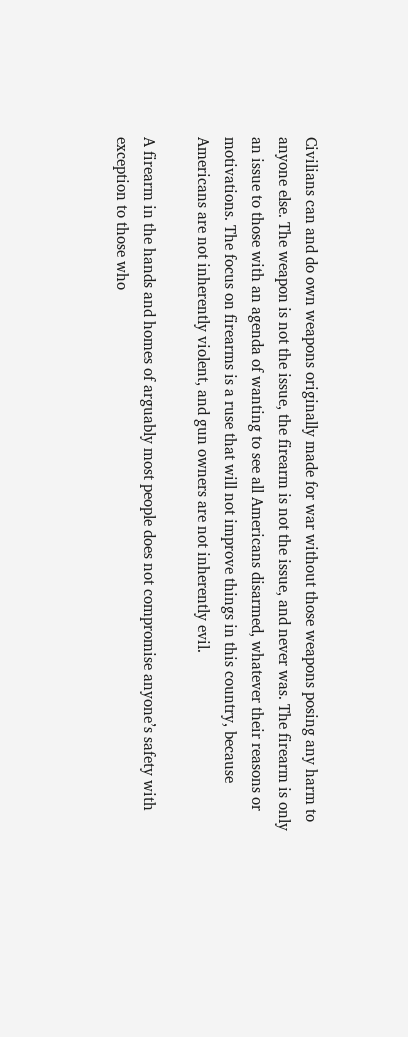Civilians can and do own weapons originally made for war without those weapons posing any harm to anyone else. The weapon is not the issue, the firearm is not the issue, and never was. The firearm is only an issue to those with an agenda of wanting to see all Americans disarmed, whatever their reasons or motivations. The focus on firearms is a ruse that will not improve things in this country, because Americans are not inherently violent, and gun owners are not inherently evil.

A firearm in the hands and homes of arguably most people does not compromise anyone’s safety with exception to those who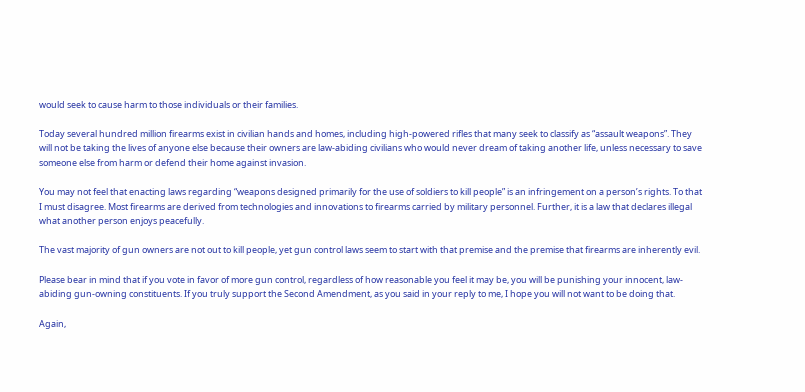would seek to cause harm to those individuals or their families.

Today several hundred million firearms exist in civilian hands and homes, including high-powered rifles that many seek to classify as “assault weapons”. They will not be taking the lives of anyone else because their owners are law-abiding civilians who would never dream of taking another life, unless necessary to save someone else from harm or defend their home against invasion.

You may not feel that enacting laws regarding “weapons designed primarily for the use of soldiers to kill people” is an infringement on a person’s rights. To that I must disagree. Most firearms are derived from technologies and innovations to firearms carried by military personnel. Further, it is a law that declares illegal what another person enjoys peacefully.

The vast majority of gun owners are not out to kill people, yet gun control laws seem to start with that premise and the premise that firearms are inherently evil.

Please bear in mind that if you vote in favor of more gun control, regardless of how reasonable you feel it may be, you will be punishing your innocent, law-abiding gun-owning constituents. If you truly support the Second Amendment, as you said in your reply to me, I hope you will not want to be doing that.

Again,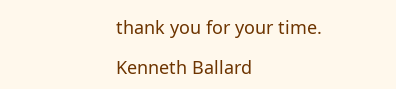thank you for your time.

Kenneth Ballard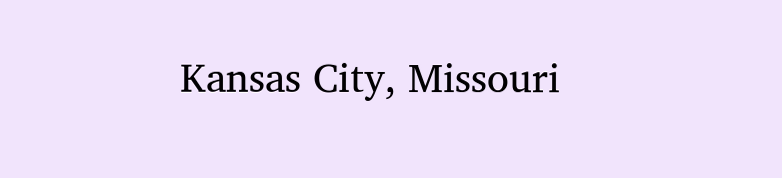Kansas City, Missouri